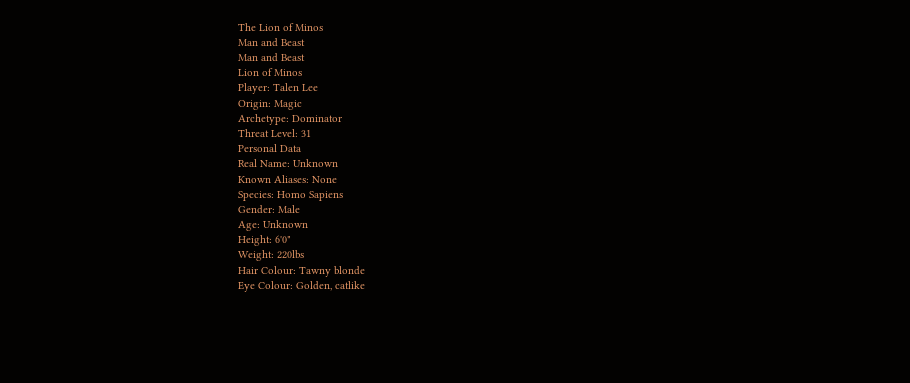The Lion of Minos
Man and Beast
Man and Beast
Lion of Minos
Player: Talen Lee
Origin: Magic
Archetype: Dominator
Threat Level: 31
Personal Data
Real Name: Unknown
Known Aliases: None
Species: Homo Sapiens
Gender: Male
Age: Unknown
Height: 6'0"
Weight: 220lbs
Hair Colour: Tawny blonde
Eye Colour: Golden, catlike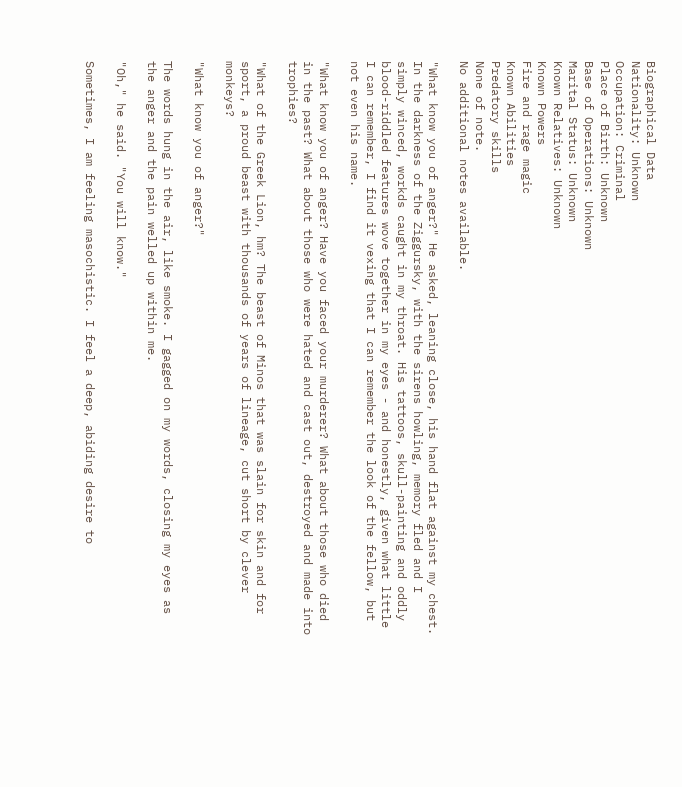Biographical Data
Nationality: Unknown
Occupation: Criminal
Place of Birth: Unknown
Base of Operations: Unknown
Marital Status: Unknown
Known Relatives: Unknown
Known Powers
Fire and rage magic
Known Abilities
Predatory skills
None of note.
No additional notes available.

"What know you of anger?" He asked, leaning close, his hand flat against my chest. In the darkness of the Ziggursky, with the sirens howling, memory fled and I simply winced, workds caught in my throat. His tattoos, skull-painting and oddly blood-riddled features wove together in my eyes - and honestly, given what little I can remember, I find it vexing that I can remember the look of the fellow, but not even his name.

"What know you of anger? Have you faced your murderer? What about those who died in the past? What about those who were hated and cast out, destroyed and made into trophies?

"What of the Greek Lion, hm? The beast of Minos that was slain for skin and for sport, a proud beast with thousands of years of lineage, cut short by clever monkeys?

"What know you of anger?"

The words hung in the air, like smoke. I gagged on my words, closing my eyes as the anger and the pain welled up within me.

"Oh," he said. "You will know."

Sometimes, I am feeling masochistic. I feel a deep, abiding desire to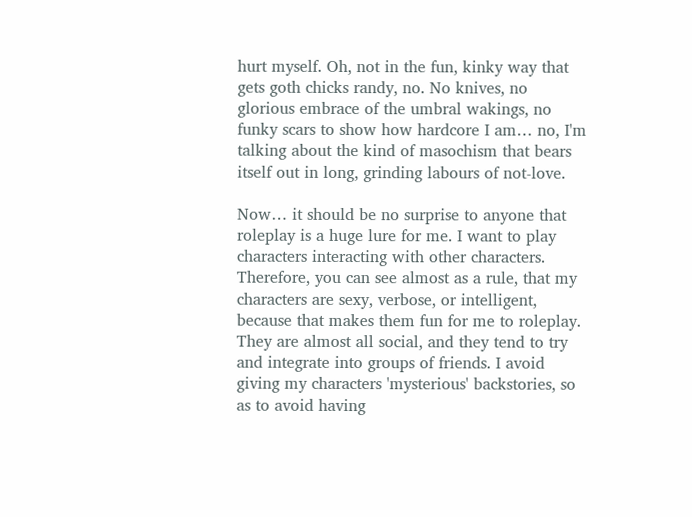hurt myself. Oh, not in the fun, kinky way that gets goth chicks randy, no. No knives, no glorious embrace of the umbral wakings, no funky scars to show how hardcore I am… no, I'm talking about the kind of masochism that bears itself out in long, grinding labours of not-love.

Now… it should be no surprise to anyone that roleplay is a huge lure for me. I want to play characters interacting with other characters. Therefore, you can see almost as a rule, that my characters are sexy, verbose, or intelligent, because that makes them fun for me to roleplay. They are almost all social, and they tend to try and integrate into groups of friends. I avoid giving my characters 'mysterious' backstories, so as to avoid having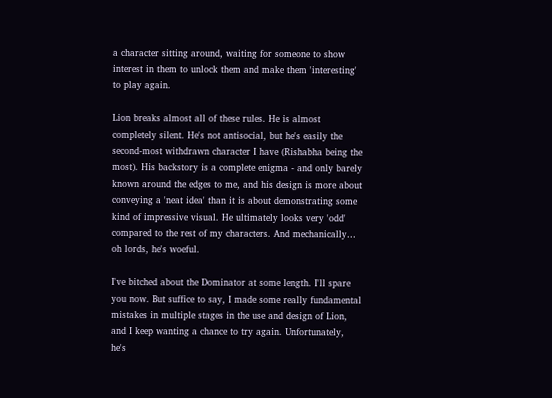a character sitting around, waiting for someone to show interest in them to unlock them and make them 'interesting' to play again.

Lion breaks almost all of these rules. He is almost completely silent. He's not antisocial, but he's easily the second-most withdrawn character I have (Rishabha being the most). His backstory is a complete enigma - and only barely known around the edges to me, and his design is more about conveying a 'neat idea' than it is about demonstrating some kind of impressive visual. He ultimately looks very 'odd' compared to the rest of my characters. And mechanically… oh lords, he's woeful.

I've bitched about the Dominator at some length. I'll spare you now. But suffice to say, I made some really fundamental mistakes in multiple stages in the use and design of Lion, and I keep wanting a chance to try again. Unfortunately, he's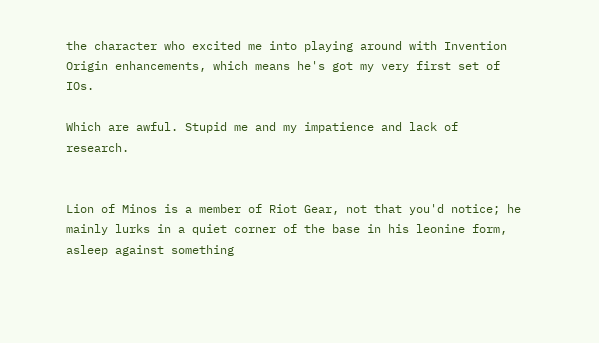the character who excited me into playing around with Invention Origin enhancements, which means he's got my very first set of IOs.

Which are awful. Stupid me and my impatience and lack of research.


Lion of Minos is a member of Riot Gear, not that you'd notice; he mainly lurks in a quiet corner of the base in his leonine form, asleep against something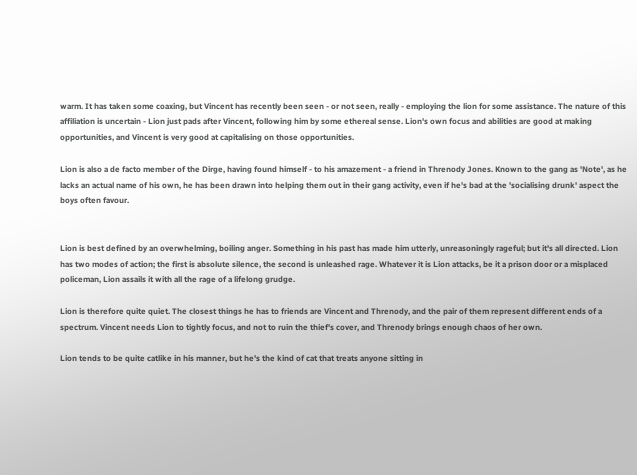warm. It has taken some coaxing, but Vincent has recently been seen - or not seen, really - employing the lion for some assistance. The nature of this affiliation is uncertain - Lion just pads after Vincent, following him by some ethereal sense. Lion's own focus and abilities are good at making opportunities, and Vincent is very good at capitalising on those opportunities.

Lion is also a de facto member of the Dirge, having found himself - to his amazement - a friend in Threnody Jones. Known to the gang as 'Note', as he lacks an actual name of his own, he has been drawn into helping them out in their gang activity, even if he's bad at the 'socialising drunk' aspect the boys often favour.


Lion is best defined by an overwhelming, boiling anger. Something in his past has made him utterly, unreasoningly rageful; but it's all directed. Lion has two modes of action; the first is absolute silence, the second is unleashed rage. Whatever it is Lion attacks, be it a prison door or a misplaced policeman, Lion assails it with all the rage of a lifelong grudge.

Lion is therefore quite quiet. The closest things he has to friends are Vincent and Threnody, and the pair of them represent different ends of a spectrum. Vincent needs Lion to tightly focus, and not to ruin the thief's cover, and Threnody brings enough chaos of her own.

Lion tends to be quite catlike in his manner, but he's the kind of cat that treats anyone sitting in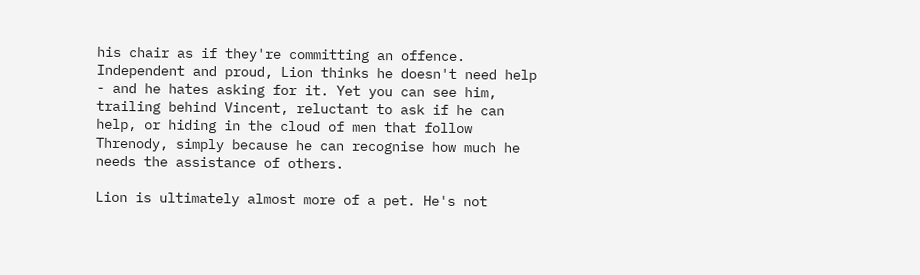his chair as if they're committing an offence. Independent and proud, Lion thinks he doesn't need help - and he hates asking for it. Yet you can see him, trailing behind Vincent, reluctant to ask if he can help, or hiding in the cloud of men that follow Threnody, simply because he can recognise how much he needs the assistance of others.

Lion is ultimately almost more of a pet. He's not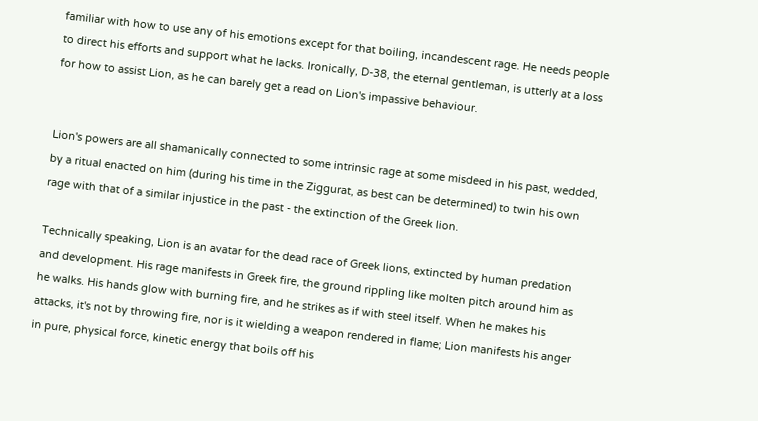familiar with how to use any of his emotions except for that boiling, incandescent rage. He needs people to direct his efforts and support what he lacks. Ironically, D-38, the eternal gentleman, is utterly at a loss for how to assist Lion, as he can barely get a read on Lion's impassive behaviour.


Lion's powers are all shamanically connected to some intrinsic rage at some misdeed in his past, wedded, by a ritual enacted on him (during his time in the Ziggurat, as best can be determined) to twin his own rage with that of a similar injustice in the past - the extinction of the Greek lion.

Technically speaking, Lion is an avatar for the dead race of Greek lions, extincted by human predation and development. His rage manifests in Greek fire, the ground rippling like molten pitch around him as he walks. His hands glow with burning fire, and he strikes as if with steel itself. When he makes his attacks, it's not by throwing fire, nor is it wielding a weapon rendered in flame; Lion manifests his anger in pure, physical force, kinetic energy that boils off his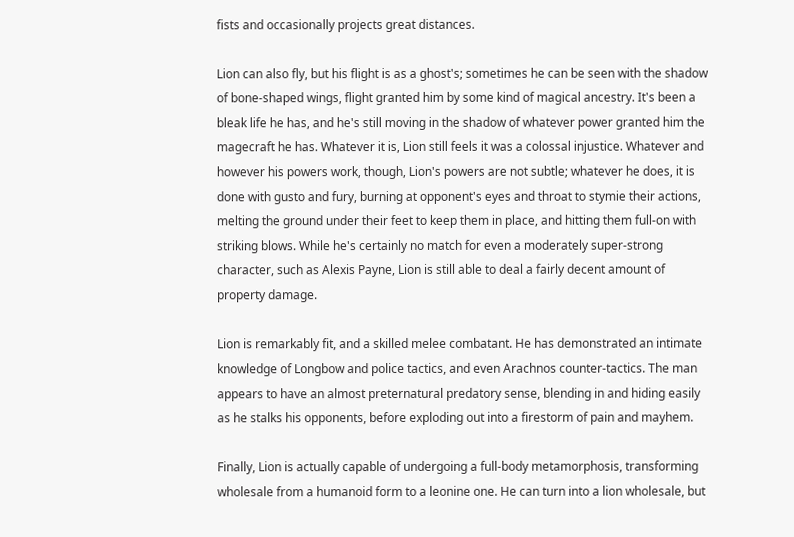fists and occasionally projects great distances.

Lion can also fly, but his flight is as a ghost's; sometimes he can be seen with the shadow of bone-shaped wings, flight granted him by some kind of magical ancestry. It's been a bleak life he has, and he's still moving in the shadow of whatever power granted him the magecraft he has. Whatever it is, Lion still feels it was a colossal injustice. Whatever and however his powers work, though, Lion's powers are not subtle; whatever he does, it is done with gusto and fury, burning at opponent's eyes and throat to stymie their actions, melting the ground under their feet to keep them in place, and hitting them full-on with striking blows. While he's certainly no match for even a moderately super-strong character, such as Alexis Payne, Lion is still able to deal a fairly decent amount of property damage.

Lion is remarkably fit, and a skilled melee combatant. He has demonstrated an intimate knowledge of Longbow and police tactics, and even Arachnos counter-tactics. The man appears to have an almost preternatural predatory sense, blending in and hiding easily as he stalks his opponents, before exploding out into a firestorm of pain and mayhem.

Finally, Lion is actually capable of undergoing a full-body metamorphosis, transforming wholesale from a humanoid form to a leonine one. He can turn into a lion wholesale, but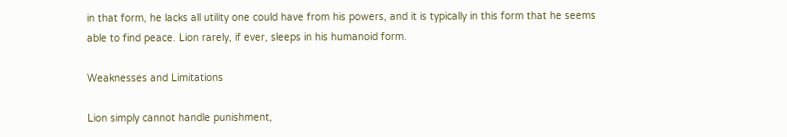in that form, he lacks all utility one could have from his powers, and it is typically in this form that he seems able to find peace. Lion rarely, if ever, sleeps in his humanoid form.

Weaknesses and Limitations

Lion simply cannot handle punishment,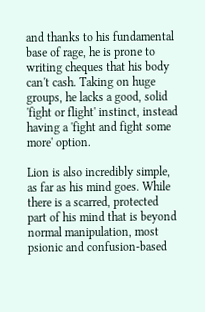and thanks to his fundamental base of rage, he is prone to writing cheques that his body can't cash. Taking on huge groups, he lacks a good, solid 'fight or flight' instinct, instead having a 'fight and fight some more' option.

Lion is also incredibly simple, as far as his mind goes. While there is a scarred, protected part of his mind that is beyond normal manipulation, most psionic and confusion-based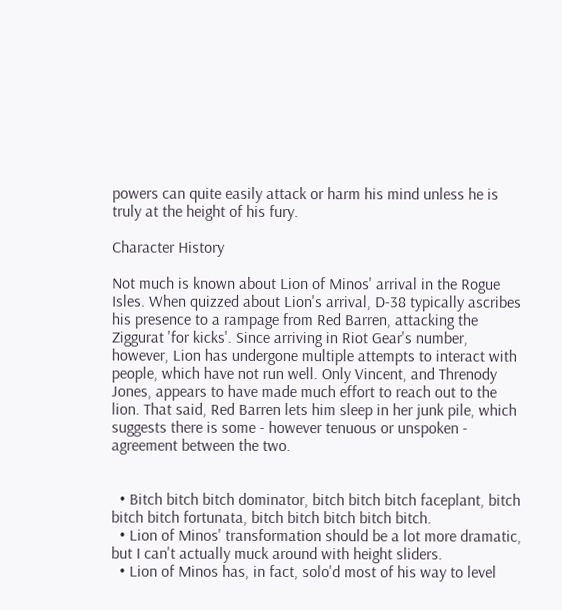powers can quite easily attack or harm his mind unless he is truly at the height of his fury.

Character History

Not much is known about Lion of Minos' arrival in the Rogue Isles. When quizzed about Lion's arrival, D-38 typically ascribes his presence to a rampage from Red Barren, attacking the Ziggurat 'for kicks'. Since arriving in Riot Gear's number, however, Lion has undergone multiple attempts to interact with people, which have not run well. Only Vincent, and Threnody Jones, appears to have made much effort to reach out to the lion. That said, Red Barren lets him sleep in her junk pile, which suggests there is some - however tenuous or unspoken - agreement between the two.


  • Bitch bitch bitch dominator, bitch bitch bitch faceplant, bitch bitch bitch fortunata, bitch bitch bitch bitch bitch.
  • Lion of Minos' transformation should be a lot more dramatic, but I can't actually muck around with height sliders.
  • Lion of Minos has, in fact, solo'd most of his way to level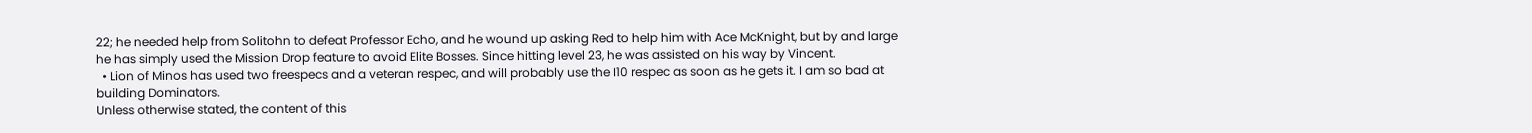22; he needed help from Solitohn to defeat Professor Echo, and he wound up asking Red to help him with Ace McKnight, but by and large he has simply used the Mission Drop feature to avoid Elite Bosses. Since hitting level 23, he was assisted on his way by Vincent.
  • Lion of Minos has used two freespecs and a veteran respec, and will probably use the I10 respec as soon as he gets it. I am so bad at building Dominators.
Unless otherwise stated, the content of this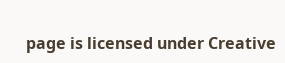page is licensed under Creative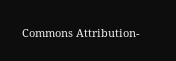Commons Attribution-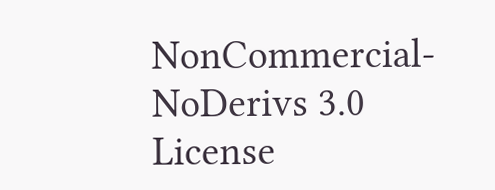NonCommercial-NoDerivs 3.0 License